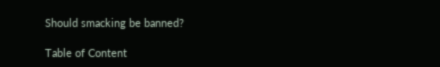Should smacking be banned?

Table of Content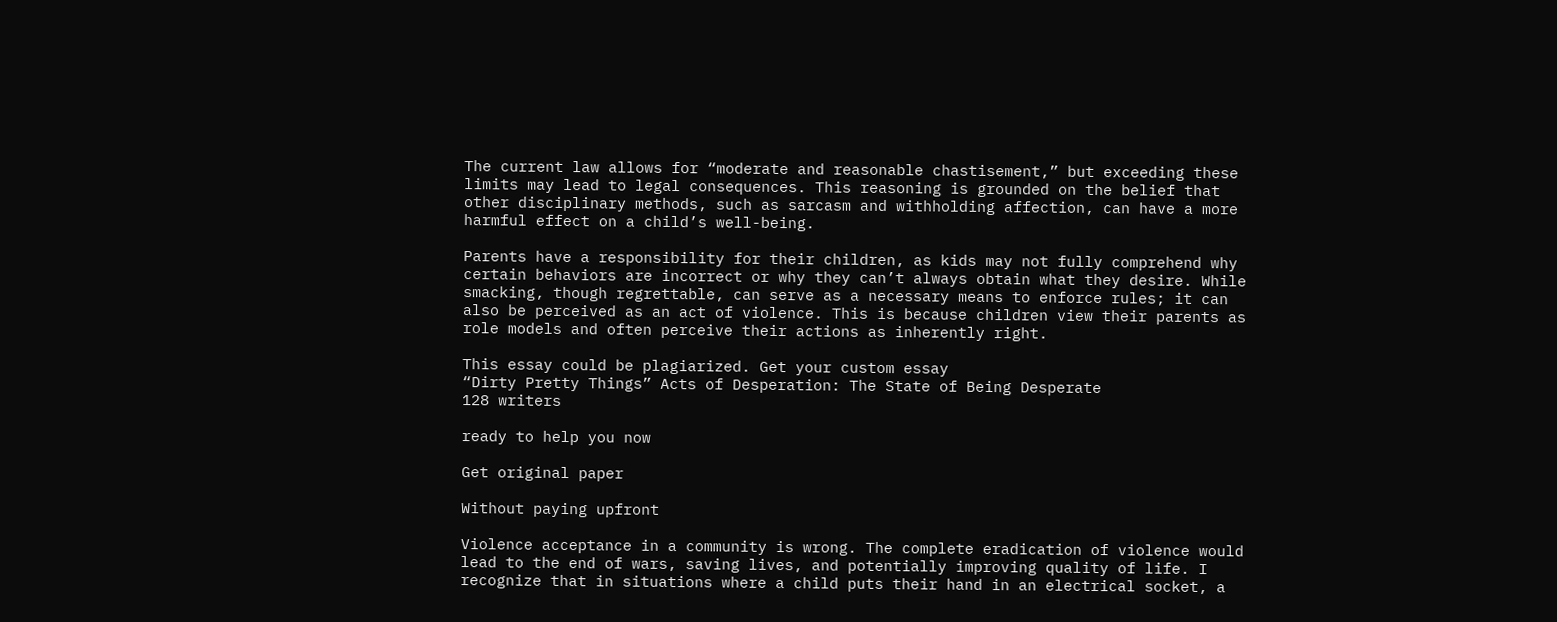The current law allows for “moderate and reasonable chastisement,” but exceeding these limits may lead to legal consequences. This reasoning is grounded on the belief that other disciplinary methods, such as sarcasm and withholding affection, can have a more harmful effect on a child’s well-being.

Parents have a responsibility for their children, as kids may not fully comprehend why certain behaviors are incorrect or why they can’t always obtain what they desire. While smacking, though regrettable, can serve as a necessary means to enforce rules; it can also be perceived as an act of violence. This is because children view their parents as role models and often perceive their actions as inherently right.

This essay could be plagiarized. Get your custom essay
“Dirty Pretty Things” Acts of Desperation: The State of Being Desperate
128 writers

ready to help you now

Get original paper

Without paying upfront

Violence acceptance in a community is wrong. The complete eradication of violence would lead to the end of wars, saving lives, and potentially improving quality of life. I recognize that in situations where a child puts their hand in an electrical socket, a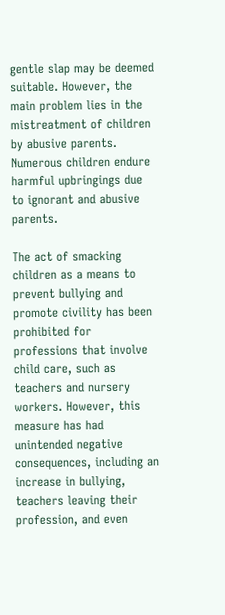gentle slap may be deemed suitable. However, the main problem lies in the mistreatment of children by abusive parents. Numerous children endure harmful upbringings due to ignorant and abusive parents.

The act of smacking children as a means to prevent bullying and promote civility has been prohibited for professions that involve child care, such as teachers and nursery workers. However, this measure has had unintended negative consequences, including an increase in bullying, teachers leaving their profession, and even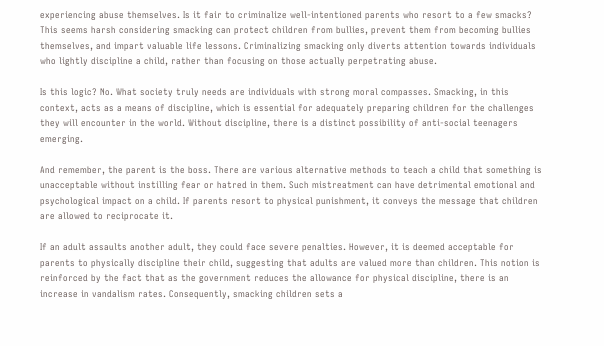experiencing abuse themselves. Is it fair to criminalize well-intentioned parents who resort to a few smacks? This seems harsh considering smacking can protect children from bullies, prevent them from becoming bullies themselves, and impart valuable life lessons. Criminalizing smacking only diverts attention towards individuals who lightly discipline a child, rather than focusing on those actually perpetrating abuse.

Is this logic? No. What society truly needs are individuals with strong moral compasses. Smacking, in this context, acts as a means of discipline, which is essential for adequately preparing children for the challenges they will encounter in the world. Without discipline, there is a distinct possibility of anti-social teenagers emerging.

And remember, the parent is the boss. There are various alternative methods to teach a child that something is unacceptable without instilling fear or hatred in them. Such mistreatment can have detrimental emotional and psychological impact on a child. If parents resort to physical punishment, it conveys the message that children are allowed to reciprocate it.

If an adult assaults another adult, they could face severe penalties. However, it is deemed acceptable for parents to physically discipline their child, suggesting that adults are valued more than children. This notion is reinforced by the fact that as the government reduces the allowance for physical discipline, there is an increase in vandalism rates. Consequently, smacking children sets a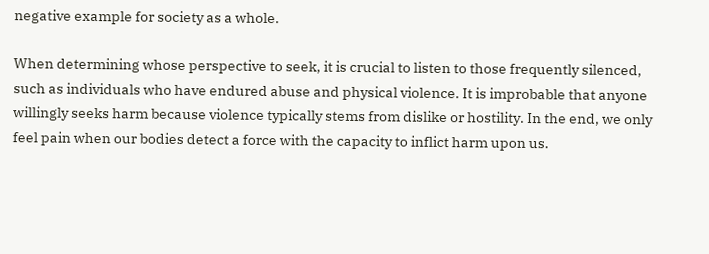negative example for society as a whole.

When determining whose perspective to seek, it is crucial to listen to those frequently silenced, such as individuals who have endured abuse and physical violence. It is improbable that anyone willingly seeks harm because violence typically stems from dislike or hostility. In the end, we only feel pain when our bodies detect a force with the capacity to inflict harm upon us.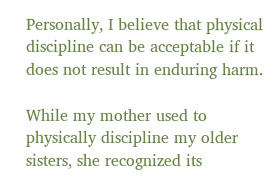Personally, I believe that physical discipline can be acceptable if it does not result in enduring harm.

While my mother used to physically discipline my older sisters, she recognized its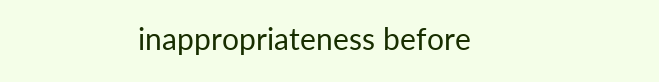inappropriateness before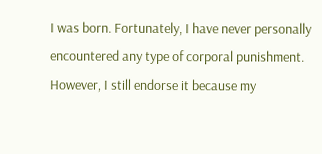I was born. Fortunately, I have never personally encountered any type of corporal punishment. However, I still endorse it because my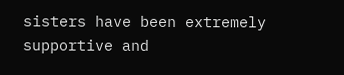sisters have been extremely supportive and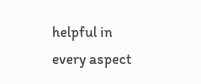helpful in every aspect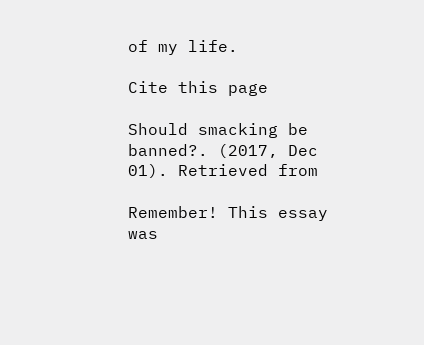of my life.

Cite this page

Should smacking be banned?. (2017, Dec 01). Retrieved from

Remember! This essay was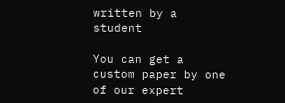written by a student

You can get a custom paper by one of our expert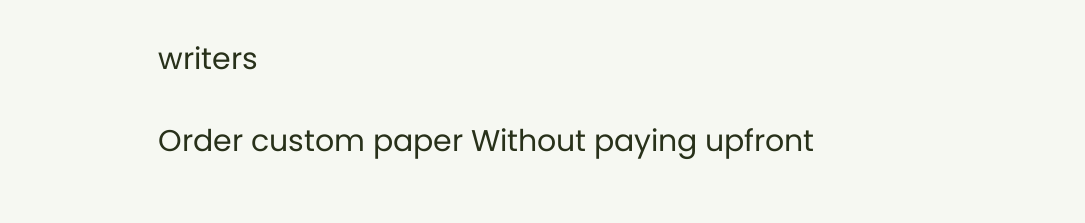writers

Order custom paper Without paying upfront